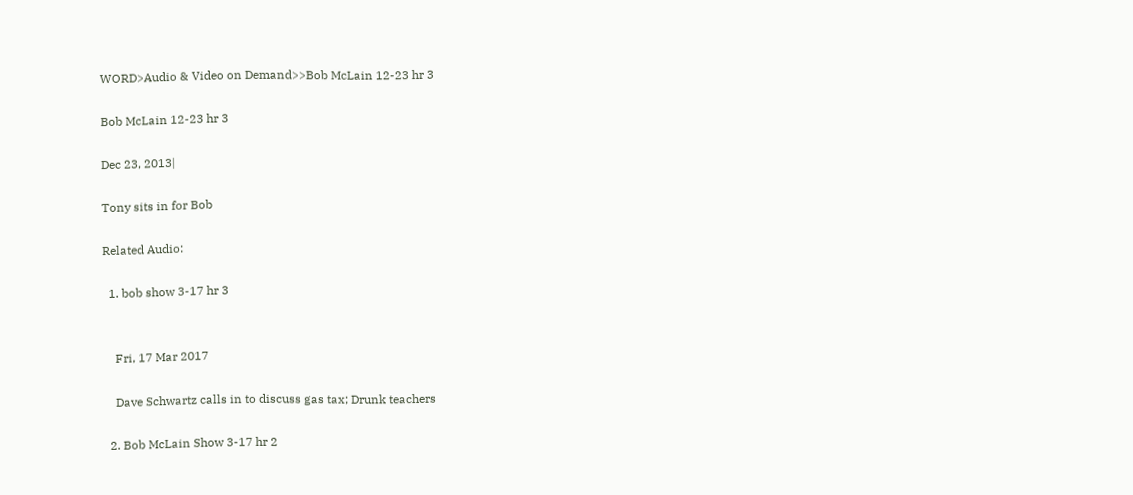WORD>Audio & Video on Demand>>Bob McLain 12-23 hr 3

Bob McLain 12-23 hr 3

Dec 23, 2013|

Tony sits in for Bob

Related Audio:

  1. bob show 3-17 hr 3


    Fri, 17 Mar 2017

    Dave Schwartz calls in to discuss gas tax; Drunk teachers

  2. Bob McLain Show 3-17 hr 2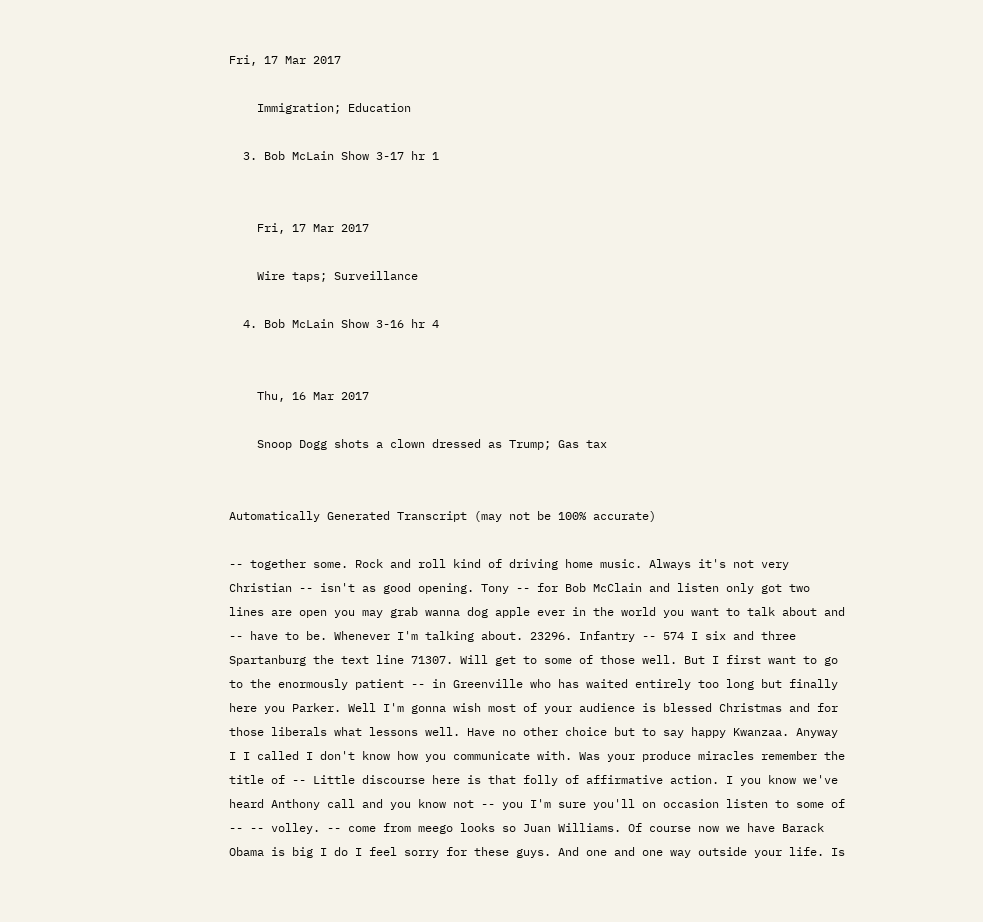Fri, 17 Mar 2017

    Immigration; Education

  3. Bob McLain Show 3-17 hr 1


    Fri, 17 Mar 2017

    Wire taps; Surveillance

  4. Bob McLain Show 3-16 hr 4


    Thu, 16 Mar 2017

    Snoop Dogg shots a clown dressed as Trump; Gas tax


Automatically Generated Transcript (may not be 100% accurate)

-- together some. Rock and roll kind of driving home music. Always it's not very Christian -- isn't as good opening. Tony -- for Bob McClain and listen only got two lines are open you may grab wanna dog apple ever in the world you want to talk about and -- have to be. Whenever I'm talking about. 23296. Infantry -- 574 I six and three Spartanburg the text line 71307. Will get to some of those well. But I first want to go to the enormously patient -- in Greenville who has waited entirely too long but finally here you Parker. Well I'm gonna wish most of your audience is blessed Christmas and for those liberals what lessons well. Have no other choice but to say happy Kwanzaa. Anyway I I called I don't know how you communicate with. Was your produce miracles remember the title of -- Little discourse here is that folly of affirmative action. I you know we've heard Anthony call and you know not -- you I'm sure you'll on occasion listen to some of -- -- volley. -- come from meego looks so Juan Williams. Of course now we have Barack Obama is big I do I feel sorry for these guys. And one and one way outside your life. Is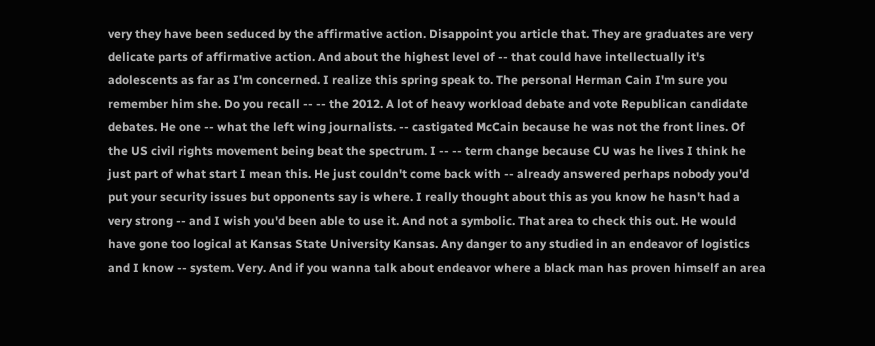very they have been seduced by the affirmative action. Disappoint you article that. They are graduates are very delicate parts of affirmative action. And about the highest level of -- that could have intellectually it's adolescents as far as I'm concerned. I realize this spring speak to. The personal Herman Cain I'm sure you remember him she. Do you recall -- -- the 2012. A lot of heavy workload debate and vote Republican candidate debates. He one -- what the left wing journalists. -- castigated McCain because he was not the front lines. Of the US civil rights movement being beat the spectrum. I -- -- term change because CU was he lives I think he just part of what start I mean this. He just couldn't come back with -- already answered perhaps nobody you'd put your security issues but opponents say is where. I really thought about this as you know he hasn't had a very strong -- and I wish you'd been able to use it. And not a symbolic. That area to check this out. He would have gone too logical at Kansas State University Kansas. Any danger to any studied in an endeavor of logistics and I know -- system. Very. And if you wanna talk about endeavor where a black man has proven himself an area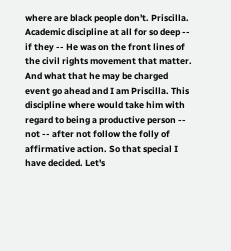where are black people don't. Priscilla. Academic discipline at all for so deep -- if they -- He was on the front lines of the civil rights movement that matter. And what that he may be charged event go ahead and I am Priscilla. This discipline where would take him with regard to being a productive person -- not -- after not follow the folly of affirmative action. So that special I have decided. Let's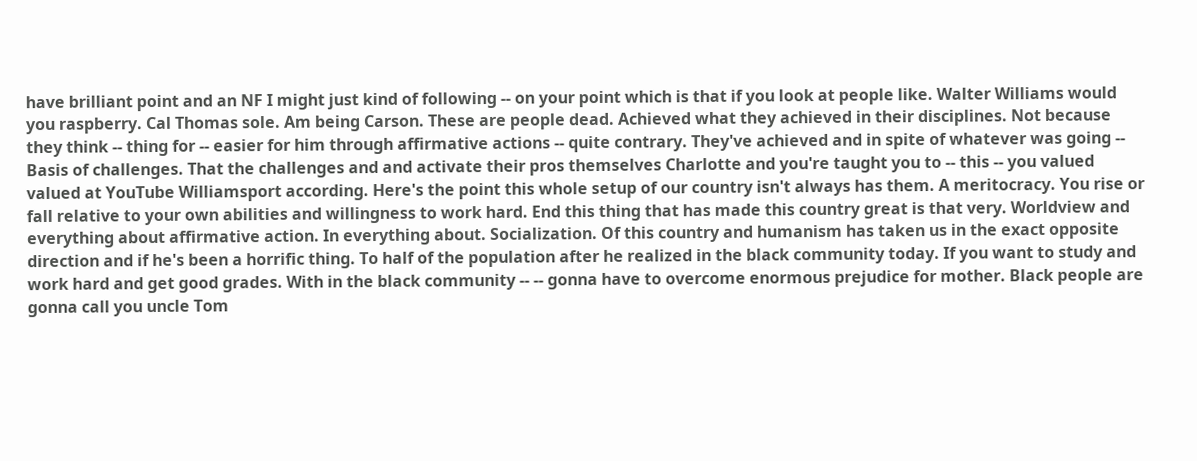have brilliant point and an NF I might just kind of following -- on your point which is that if you look at people like. Walter Williams would you raspberry. Cal Thomas sole. Am being Carson. These are people dead. Achieved what they achieved in their disciplines. Not because they think -- thing for -- easier for him through affirmative actions -- quite contrary. They've achieved and in spite of whatever was going -- Basis of challenges. That the challenges and and activate their pros themselves Charlotte and you're taught you to -- this -- you valued valued at YouTube Williamsport according. Here's the point this whole setup of our country isn't always has them. A meritocracy. You rise or fall relative to your own abilities and willingness to work hard. End this thing that has made this country great is that very. Worldview and everything about affirmative action. In everything about. Socialization. Of this country and humanism has taken us in the exact opposite direction and if he's been a horrific thing. To half of the population after he realized in the black community today. If you want to study and work hard and get good grades. With in the black community -- -- gonna have to overcome enormous prejudice for mother. Black people are gonna call you uncle Tom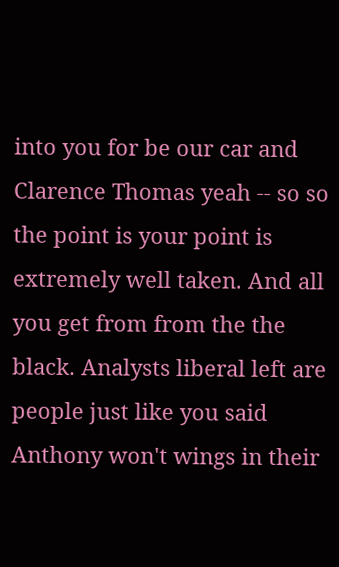into you for be our car and Clarence Thomas yeah -- so so the point is your point is extremely well taken. And all you get from from the the black. Analysts liberal left are people just like you said Anthony won't wings in their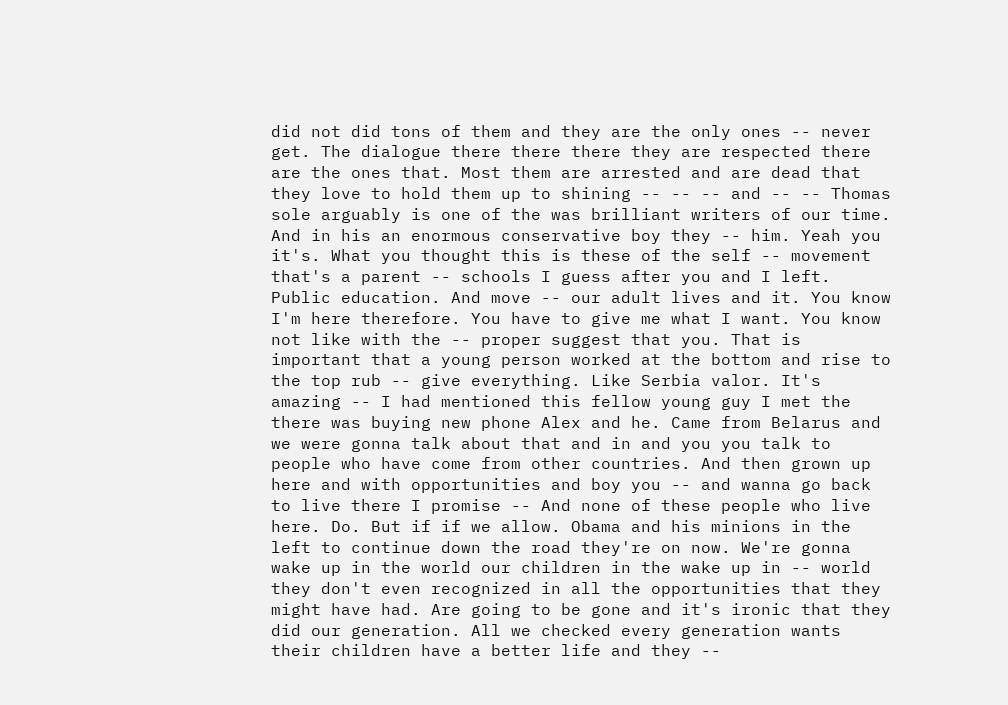did not did tons of them and they are the only ones -- never get. The dialogue there there there they are respected there are the ones that. Most them are arrested and are dead that they love to hold them up to shining -- -- -- and -- -- Thomas sole arguably is one of the was brilliant writers of our time. And in his an enormous conservative boy they -- him. Yeah you it's. What you thought this is these of the self -- movement that's a parent -- schools I guess after you and I left. Public education. And move -- our adult lives and it. You know I'm here therefore. You have to give me what I want. You know not like with the -- proper suggest that you. That is important that a young person worked at the bottom and rise to the top rub -- give everything. Like Serbia valor. It's amazing -- I had mentioned this fellow young guy I met the there was buying new phone Alex and he. Came from Belarus and we were gonna talk about that and in and you you talk to people who have come from other countries. And then grown up here and with opportunities and boy you -- and wanna go back to live there I promise -- And none of these people who live here. Do. But if if we allow. Obama and his minions in the left to continue down the road they're on now. We're gonna wake up in the world our children in the wake up in -- world they don't even recognized in all the opportunities that they might have had. Are going to be gone and it's ironic that they did our generation. All we checked every generation wants their children have a better life and they --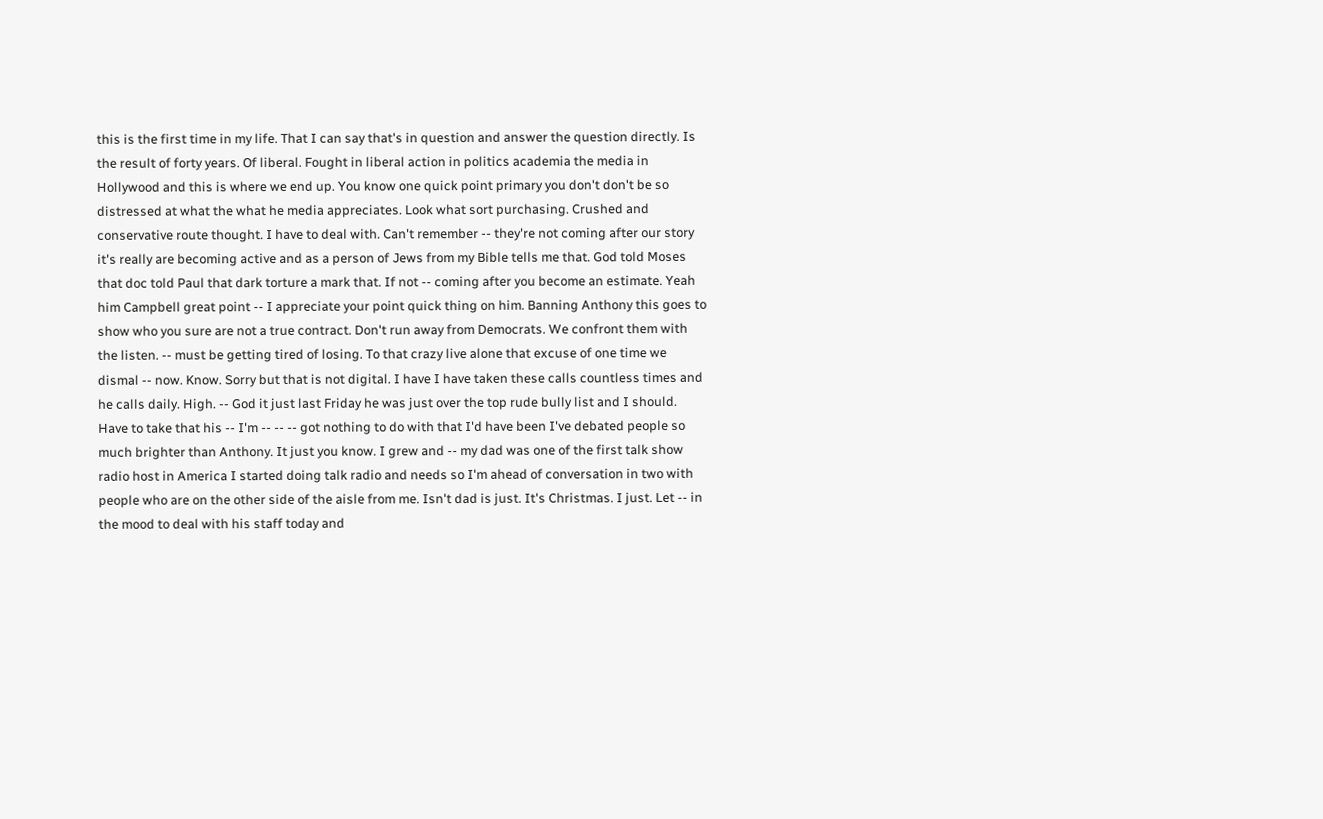this is the first time in my life. That I can say that's in question and answer the question directly. Is the result of forty years. Of liberal. Fought in liberal action in politics academia the media in Hollywood and this is where we end up. You know one quick point primary you don't don't be so distressed at what the what he media appreciates. Look what sort purchasing. Crushed and conservative route thought. I have to deal with. Can't remember -- they're not coming after our story it's really are becoming active and as a person of Jews from my Bible tells me that. God told Moses that doc told Paul that dark torture a mark that. If not -- coming after you become an estimate. Yeah him Campbell great point -- I appreciate your point quick thing on him. Banning Anthony this goes to show who you sure are not a true contract. Don't run away from Democrats. We confront them with the listen. -- must be getting tired of losing. To that crazy live alone that excuse of one time we dismal -- now. Know. Sorry but that is not digital. I have I have taken these calls countless times and he calls daily. High. -- God it just last Friday he was just over the top rude bully list and I should. Have to take that his -- I'm -- -- -- got nothing to do with that I'd have been I've debated people so much brighter than Anthony. It just you know. I grew and -- my dad was one of the first talk show radio host in America I started doing talk radio and needs so I'm ahead of conversation in two with people who are on the other side of the aisle from me. Isn't dad is just. It's Christmas. I just. Let -- in the mood to deal with his staff today and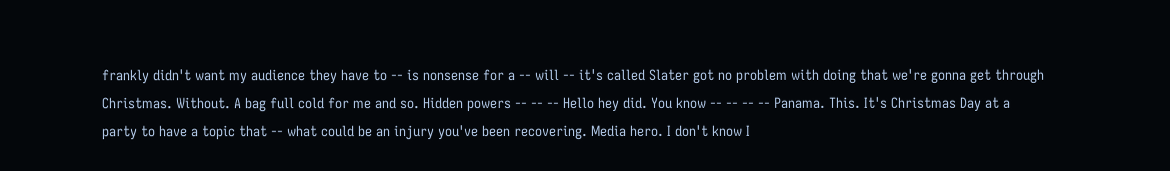frankly didn't want my audience they have to -- is nonsense for a -- will -- it's called Slater got no problem with doing that we're gonna get through Christmas. Without. A bag full cold for me and so. Hidden powers -- -- -- Hello hey did. You know -- -- -- -- Panama. This. It's Christmas Day at a party to have a topic that -- what could be an injury you've been recovering. Media hero. I don't know I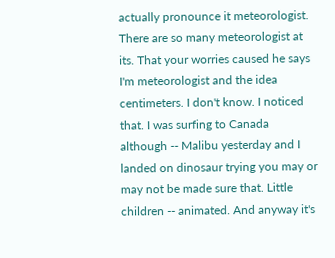actually pronounce it meteorologist. There are so many meteorologist at its. That your worries caused he says I'm meteorologist and the idea centimeters. I don't know. I noticed that. I was surfing to Canada although -- Malibu yesterday and I landed on dinosaur trying you may or may not be made sure that. Little children -- animated. And anyway it's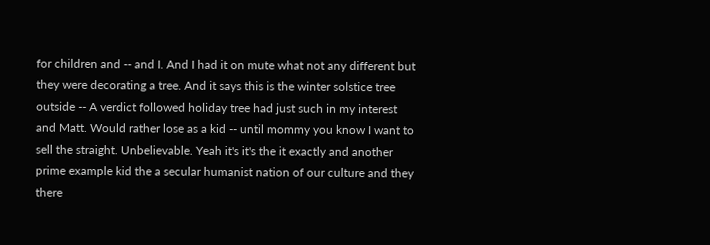for children and -- and I. And I had it on mute what not any different but they were decorating a tree. And it says this is the winter solstice tree outside -- A verdict followed holiday tree had just such in my interest and Matt. Would rather lose as a kid -- until mommy you know I want to sell the straight. Unbelievable. Yeah it's it's the it exactly and another prime example kid the a secular humanist nation of our culture and they there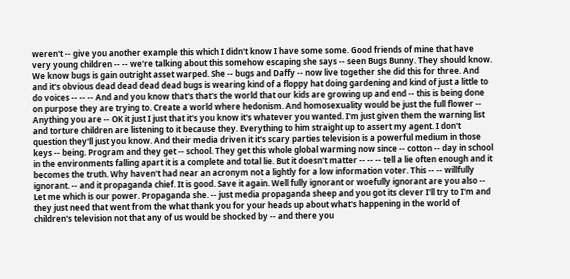weren't -- give you another example this which I didn't know I have some some. Good friends of mine that have very young children -- -- we're talking about this somehow escaping she says -- seen Bugs Bunny. They should know. We know bugs is gain outright asset warped. She -- bugs and Daffy -- now live together she did this for three. And and it's obvious dead dead dead dead bugs is wearing kind of a floppy hat doing gardening and kind of just a little to do voices -- -- -- And and you know that's that's the world that our kids are growing up and end -- this is being done on purpose they are trying to. Create a world where hedonism. And homosexuality would be just the full flower -- Anything you are -- OK it just I just that it's you know it's whatever you wanted. I'm just given them the warning list and torture children are listening to it because they. Everything to him straight up to assert my agent. I don't question they'll just you know. And their media driven it it's scary parties television is a powerful medium in those keys -- being. Program and they get -- school. They get this whole global warming now since -- cotton -- day in school in the environments falling apart it is a complete and total lie. But it doesn't matter -- -- -- tell a lie often enough and it becomes the truth. Why haven't had near an acronym not a lightly for a low information voter. This -- -- willfully ignorant. -- and it propaganda chief. It is good. Save it again. Well fully ignorant or woefully ignorant are you also -- Let me which is our power. Propaganda she. -- just media propaganda sheep and you got its clever I'll try to I'm and they just need that went from the what thank you for your heads up about what's happening in the world of children's television not that any of us would be shocked by -- and there you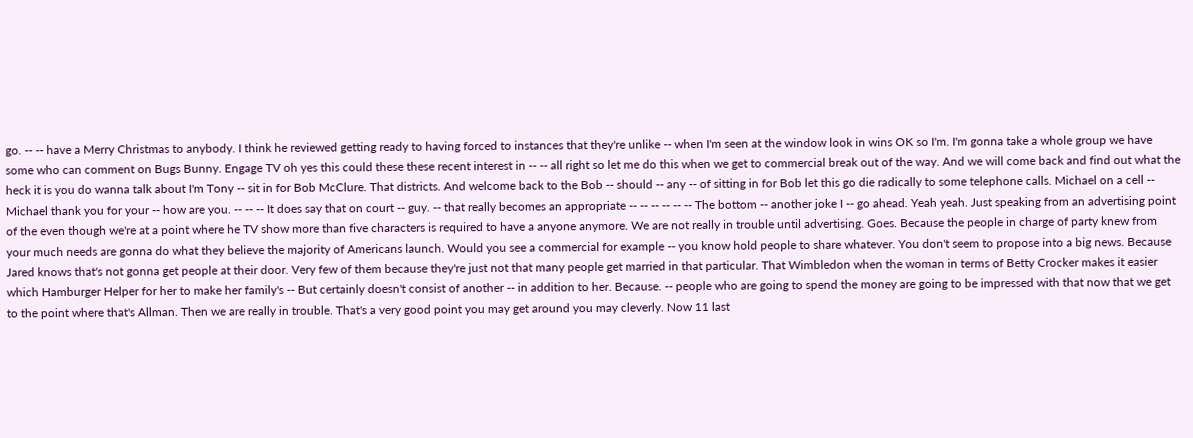go. -- -- have a Merry Christmas to anybody. I think he reviewed getting ready to having forced to instances that they're unlike -- when I'm seen at the window look in wins OK so I'm. I'm gonna take a whole group we have some who can comment on Bugs Bunny. Engage TV oh yes this could these these recent interest in -- -- all right so let me do this when we get to commercial break out of the way. And we will come back and find out what the heck it is you do wanna talk about I'm Tony -- sit in for Bob McClure. That districts. And welcome back to the Bob -- should -- any -- of sitting in for Bob let this go die radically to some telephone calls. Michael on a cell -- Michael thank you for your -- how are you. -- -- -- It does say that on court -- guy. -- that really becomes an appropriate -- -- -- -- -- -- The bottom -- another joke I -- go ahead. Yeah yeah. Just speaking from an advertising point of the even though we're at a point where he TV show more than five characters is required to have a anyone anymore. We are not really in trouble until advertising. Goes. Because the people in charge of party knew from your much needs are gonna do what they believe the majority of Americans launch. Would you see a commercial for example -- you know hold people to share whatever. You don't seem to propose into a big news. Because Jared knows that's not gonna get people at their door. Very few of them because they're just not that many people get married in that particular. That Wimbledon when the woman in terms of Betty Crocker makes it easier which Hamburger Helper for her to make her family's -- But certainly doesn't consist of another -- in addition to her. Because. -- people who are going to spend the money are going to be impressed with that now that we get to the point where that's Allman. Then we are really in trouble. That's a very good point you may get around you may cleverly. Now 11 last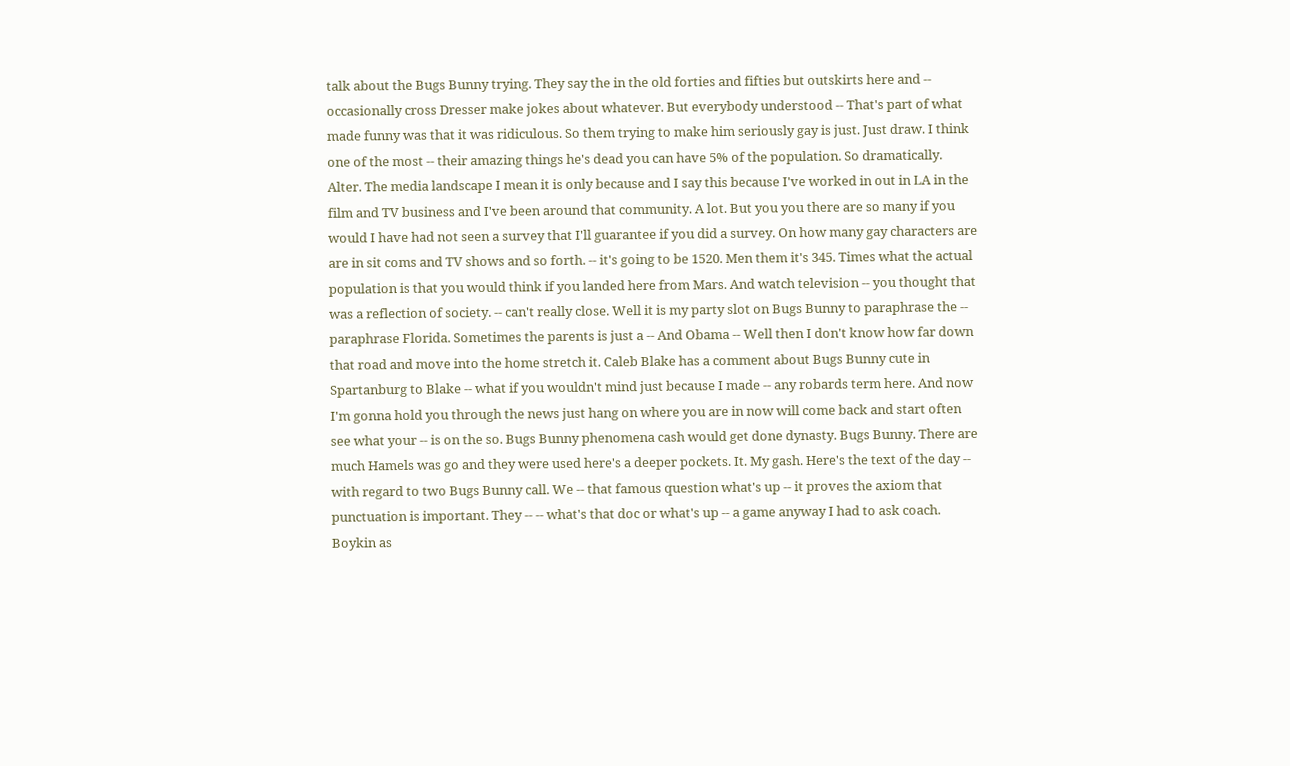talk about the Bugs Bunny trying. They say the in the old forties and fifties but outskirts here and -- occasionally cross Dresser make jokes about whatever. But everybody understood -- That's part of what made funny was that it was ridiculous. So them trying to make him seriously gay is just. Just draw. I think one of the most -- their amazing things he's dead you can have 5% of the population. So dramatically. Alter. The media landscape I mean it is only because and I say this because I've worked in out in LA in the film and TV business and I've been around that community. A lot. But you you there are so many if you would I have had not seen a survey that I'll guarantee if you did a survey. On how many gay characters are are in sit coms and TV shows and so forth. -- it's going to be 1520. Men them it's 345. Times what the actual population is that you would think if you landed here from Mars. And watch television -- you thought that was a reflection of society. -- can't really close. Well it is my party slot on Bugs Bunny to paraphrase the -- paraphrase Florida. Sometimes the parents is just a -- And Obama -- Well then I don't know how far down that road and move into the home stretch it. Caleb Blake has a comment about Bugs Bunny cute in Spartanburg to Blake -- what if you wouldn't mind just because I made -- any robards term here. And now I'm gonna hold you through the news just hang on where you are in now will come back and start often see what your -- is on the so. Bugs Bunny phenomena cash would get done dynasty. Bugs Bunny. There are much Hamels was go and they were used here's a deeper pockets. It. My gash. Here's the text of the day -- with regard to two Bugs Bunny call. We -- that famous question what's up -- it proves the axiom that punctuation is important. They -- -- what's that doc or what's up -- a game anyway I had to ask coach. Boykin as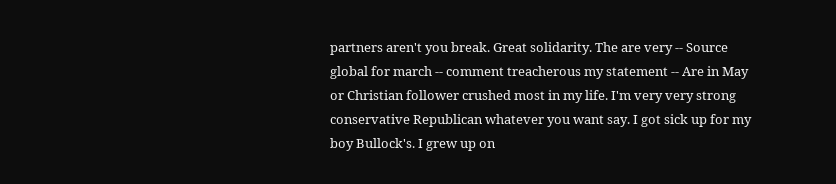partners aren't you break. Great solidarity. The are very -- Source global for march -- comment treacherous my statement -- Are in May or Christian follower crushed most in my life. I'm very very strong conservative Republican whatever you want say. I got sick up for my boy Bullock's. I grew up on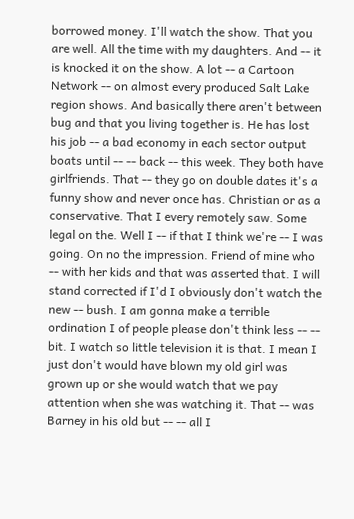borrowed money. I'll watch the show. That you are well. All the time with my daughters. And -- it is knocked it on the show. A lot -- a Cartoon Network -- on almost every produced Salt Lake region shows. And basically there aren't between bug and that you living together is. He has lost his job -- a bad economy in each sector output boats until -- -- back -- this week. They both have girlfriends. That -- they go on double dates it's a funny show and never once has. Christian or as a conservative. That I every remotely saw. Some legal on the. Well I -- if that I think we're -- I was going. On no the impression. Friend of mine who -- with her kids and that was asserted that. I will stand corrected if I'd I obviously don't watch the new -- bush. I am gonna make a terrible ordination I of people please don't think less -- -- bit. I watch so little television it is that. I mean I just don't would have blown my old girl was grown up or she would watch that we pay attention when she was watching it. That -- was Barney in his old but -- -- all I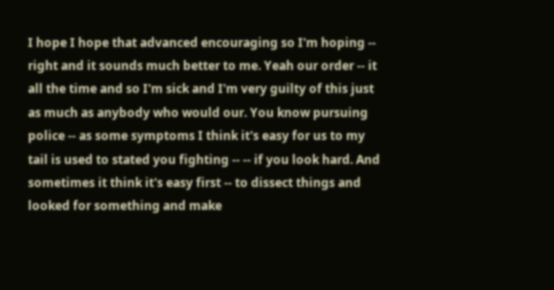I hope I hope that advanced encouraging so I'm hoping -- right and it sounds much better to me. Yeah our order -- it all the time and so I'm sick and I'm very guilty of this just as much as anybody who would our. You know pursuing police -- as some symptoms I think it's easy for us to my tail is used to stated you fighting -- -- if you look hard. And sometimes it think it's easy first -- to dissect things and looked for something and make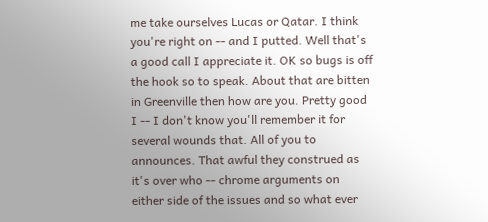me take ourselves Lucas or Qatar. I think you're right on -- and I putted. Well that's a good call I appreciate it. OK so bugs is off the hook so to speak. About that are bitten in Greenville then how are you. Pretty good I -- I don't know you'll remember it for several wounds that. All of you to announces. That awful they construed as it's over who -- chrome arguments on either side of the issues and so what ever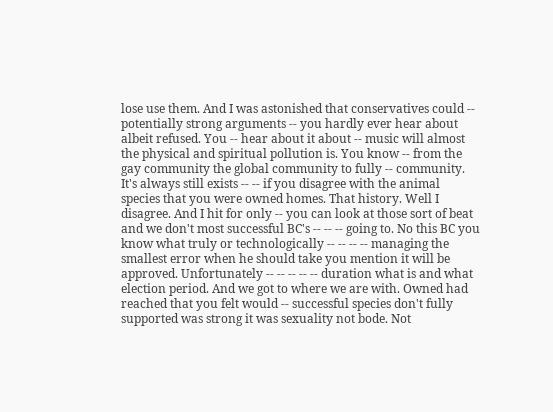lose use them. And I was astonished that conservatives could -- potentially strong arguments -- you hardly ever hear about albeit refused. You -- hear about it about -- music will almost the physical and spiritual pollution is. You know -- from the gay community the global community to fully -- community. It's always still exists -- -- if you disagree with the animal species that you were owned homes. That history. Well I disagree. And I hit for only -- you can look at those sort of beat and we don't most successful BC's -- -- -- going to. No this BC you know what truly or technologically -- -- -- -- managing the smallest error when he should take you mention it will be approved. Unfortunately -- -- -- -- -- duration what is and what election period. And we got to where we are with. Owned had reached that you felt would -- successful species don't fully supported was strong it was sexuality not bode. Not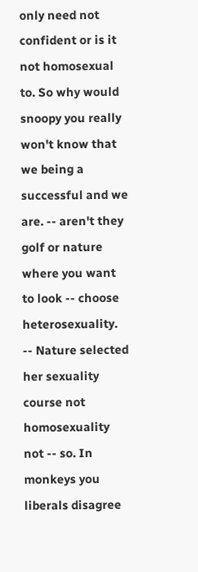only need not confident or is it not homosexual to. So why would snoopy you really won't know that we being a successful and we are. -- aren't they golf or nature where you want to look -- choose heterosexuality. -- Nature selected her sexuality course not homosexuality not -- so. In monkeys you liberals disagree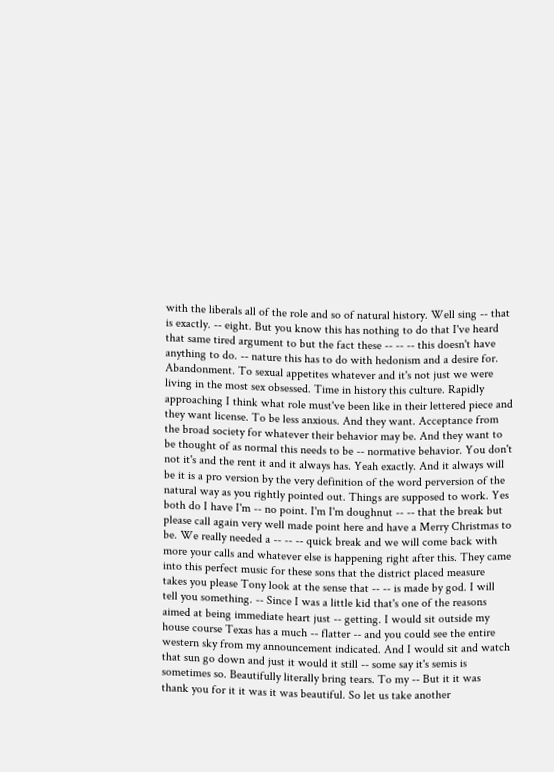with the liberals all of the role and so of natural history. Well sing -- that is exactly. -- eight. But you know this has nothing to do that I've heard that same tired argument to but the fact these -- -- -- this doesn't have anything to do. -- nature this has to do with hedonism and a desire for. Abandonment. To sexual appetites whatever and it's not just we were living in the most sex obsessed. Time in history this culture. Rapidly approaching I think what role must've been like in their lettered piece and they want license. To be less anxious. And they want. Acceptance from the broad society for whatever their behavior may be. And they want to be thought of as normal this needs to be -- normative behavior. You don't not it's and the rent it and it always has. Yeah exactly. And it always will be it is a pro version by the very definition of the word perversion of the natural way as you rightly pointed out. Things are supposed to work. Yes both do I have I'm -- no point. I'm I'm doughnut -- -- that the break but please call again very well made point here and have a Merry Christmas to be. We really needed a -- -- -- quick break and we will come back with more your calls and whatever else is happening right after this. They came into this perfect music for these sons that the district placed measure takes you please Tony look at the sense that -- -- is made by god. I will tell you something. -- Since I was a little kid that's one of the reasons aimed at being immediate heart just -- getting. I would sit outside my house course Texas has a much -- flatter -- and you could see the entire western sky from my announcement indicated. And I would sit and watch that sun go down and just it would it still -- some say it's semis is sometimes so. Beautifully literally bring tears. To my -- But it it was thank you for it it was it was beautiful. So let us take another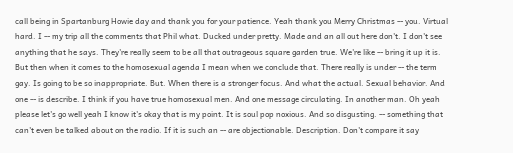call being in Spartanburg Howie day and thank you for your patience. Yeah thank you Merry Christmas -- you. Virtual hard. I -- my trip all the comments that Phil what. Ducked under pretty. Made and an all out here don't. I don't see anything that he says. They're really seem to be all that outrageous square garden true. We're like -- bring it up it is. But then when it comes to the homosexual agenda I mean when we conclude that. There really is under -- the term gay. Is going to be so inappropriate. But. When there is a stronger focus. And what the actual. Sexual behavior. And one -- is describe. I think if you have true homosexual men. And one message circulating. In another man. Oh yeah please let's go well yeah I know it's okay that is my point. It is soul pop noxious. And so disgusting. -- something that can't even be talked about on the radio. If it is such an -- are objectionable. Description. Don't compare it say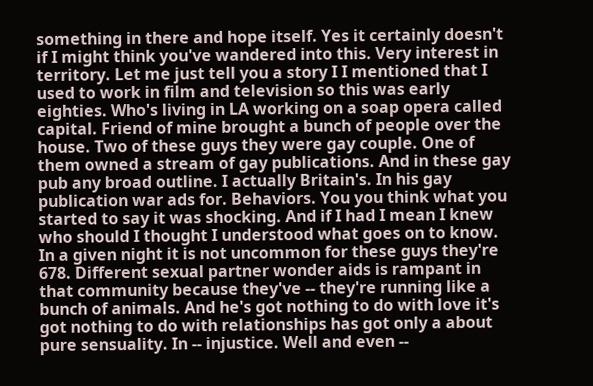something in there and hope itself. Yes it certainly doesn't if I might think you've wandered into this. Very interest in territory. Let me just tell you a story I I mentioned that I used to work in film and television so this was early eighties. Who's living in LA working on a soap opera called capital. Friend of mine brought a bunch of people over the house. Two of these guys they were gay couple. One of them owned a stream of gay publications. And in these gay pub any broad outline. I actually Britain's. In his gay publication war ads for. Behaviors. You you think what you started to say it was shocking. And if I had I mean I knew who should I thought I understood what goes on to know. In a given night it is not uncommon for these guys they're 678. Different sexual partner wonder aids is rampant in that community because they've -- they're running like a bunch of animals. And he's got nothing to do with love it's got nothing to do with relationships has got only a about pure sensuality. In -- injustice. Well and even --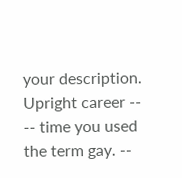your description. Upright career -- -- time you used the term gay. --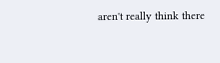aren't really think there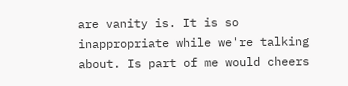are vanity is. It is so inappropriate while we're talking about. Is part of me would cheers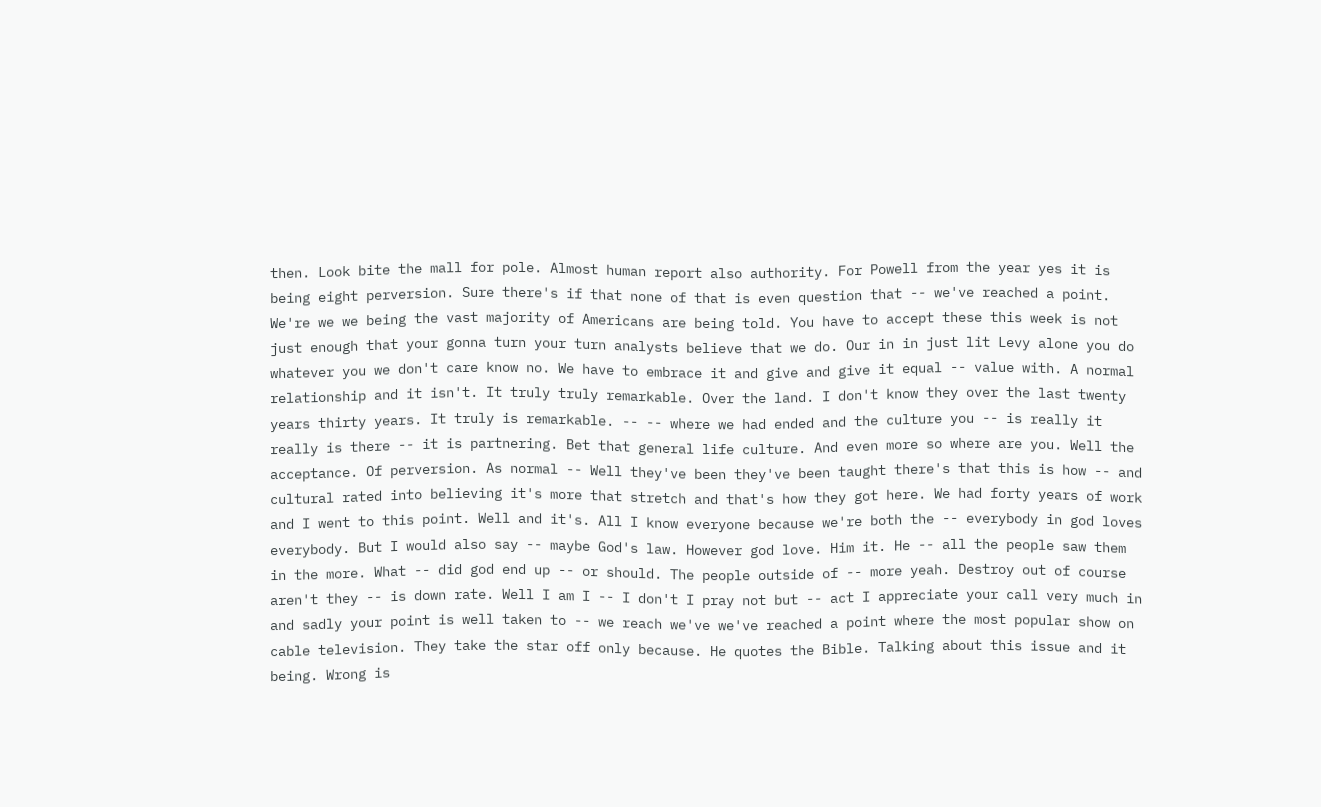then. Look bite the mall for pole. Almost human report also authority. For Powell from the year yes it is being eight perversion. Sure there's if that none of that is even question that -- we've reached a point. We're we we being the vast majority of Americans are being told. You have to accept these this week is not just enough that your gonna turn your turn analysts believe that we do. Our in in just lit Levy alone you do whatever you we don't care know no. We have to embrace it and give and give it equal -- value with. A normal relationship and it isn't. It truly truly remarkable. Over the land. I don't know they over the last twenty years thirty years. It truly is remarkable. -- -- where we had ended and the culture you -- is really it really is there -- it is partnering. Bet that general life culture. And even more so where are you. Well the acceptance. Of perversion. As normal -- Well they've been they've been taught there's that this is how -- and cultural rated into believing it's more that stretch and that's how they got here. We had forty years of work and I went to this point. Well and it's. All I know everyone because we're both the -- everybody in god loves everybody. But I would also say -- maybe God's law. However god love. Him it. He -- all the people saw them in the more. What -- did god end up -- or should. The people outside of -- more yeah. Destroy out of course aren't they -- is down rate. Well I am I -- I don't I pray not but -- act I appreciate your call very much in and sadly your point is well taken to -- we reach we've we've reached a point where the most popular show on cable television. They take the star off only because. He quotes the Bible. Talking about this issue and it being. Wrong is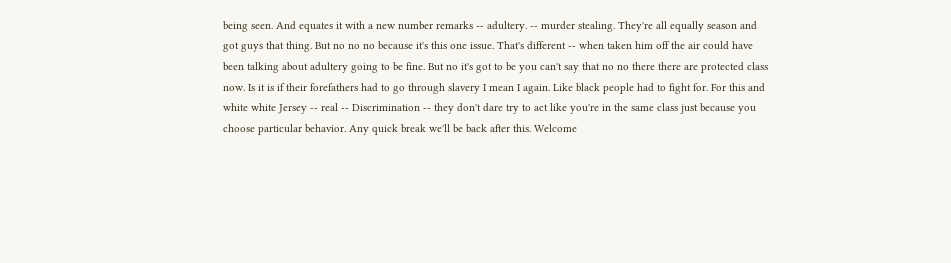being seen. And equates it with a new number remarks -- adultery. -- murder stealing. They're all equally season and got guys that thing. But no no no because it's this one issue. That's different -- when taken him off the air could have been talking about adultery going to be fine. But no it's got to be you can't say that no no there there are protected class now. Is it is if their forefathers had to go through slavery I mean I again. Like black people had to fight for. For this and white white Jersey -- real -- Discrimination -- they don't dare try to act like you're in the same class just because you choose particular behavior. Any quick break we'll be back after this. Welcome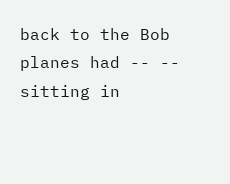back to the Bob planes had -- -- sitting in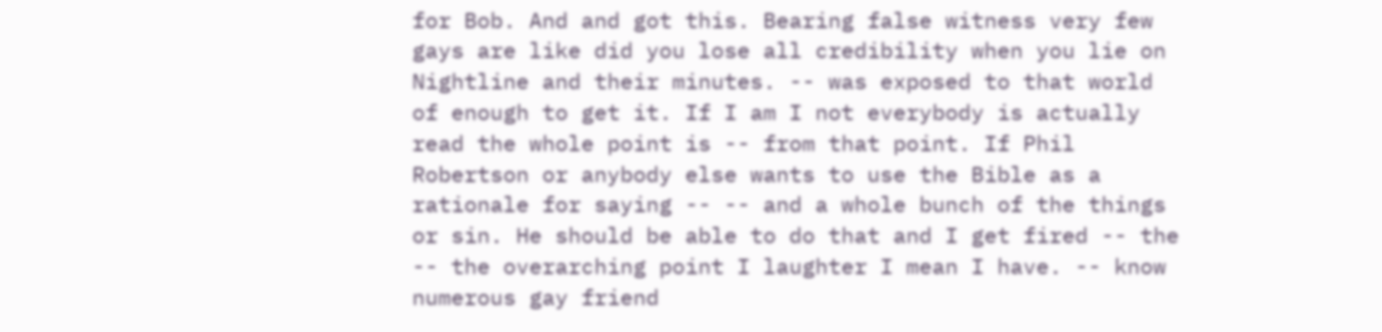for Bob. And and got this. Bearing false witness very few gays are like did you lose all credibility when you lie on Nightline and their minutes. -- was exposed to that world of enough to get it. If I am I not everybody is actually read the whole point is -- from that point. If Phil Robertson or anybody else wants to use the Bible as a rationale for saying -- -- and a whole bunch of the things or sin. He should be able to do that and I get fired -- the -- the overarching point I laughter I mean I have. -- know numerous gay friend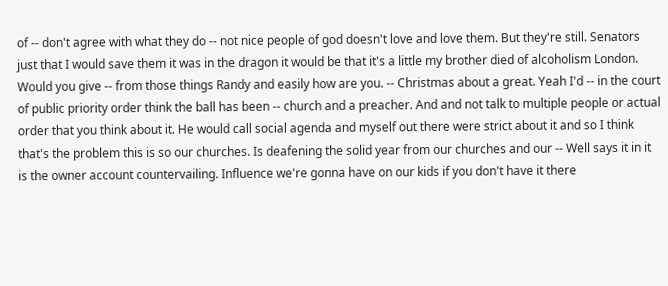of -- don't agree with what they do -- not nice people of god doesn't love and love them. But they're still. Senators just that I would save them it was in the dragon it would be that it's a little my brother died of alcoholism London. Would you give -- from those things Randy and easily how are you. -- Christmas about a great. Yeah I'd -- in the court of public priority order think the ball has been -- church and a preacher. And and not talk to multiple people or actual order that you think about it. He would call social agenda and myself out there were strict about it and so I think that's the problem this is so our churches. Is deafening the solid year from our churches and our -- Well says it in it is the owner account countervailing. Influence we're gonna have on our kids if you don't have it there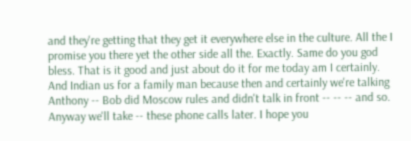and they're getting that they get it everywhere else in the culture. All the I promise you there yet the other side all the. Exactly. Same do you god bless. That is it good and just about do it for me today am I certainly. And Indian us for a family man because then and certainly we're talking Anthony -- Bob did Moscow rules and didn't talk in front -- -- -- and so. Anyway we'll take -- these phone calls later. I hope you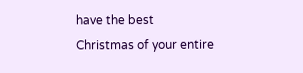have the best Christmas of your entire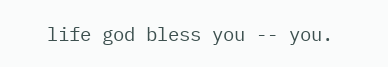life god bless you -- you.